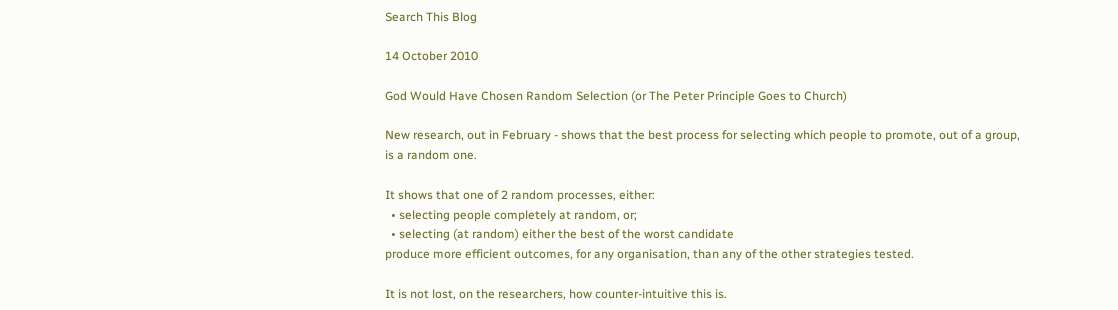Search This Blog

14 October 2010

God Would Have Chosen Random Selection (or The Peter Principle Goes to Church)

New research, out in February - shows that the best process for selecting which people to promote, out of a group, is a random one.

It shows that one of 2 random processes, either:
  • selecting people completely at random, or;
  • selecting (at random) either the best of the worst candidate
produce more efficient outcomes, for any organisation, than any of the other strategies tested.

It is not lost, on the researchers, how counter-intuitive this is.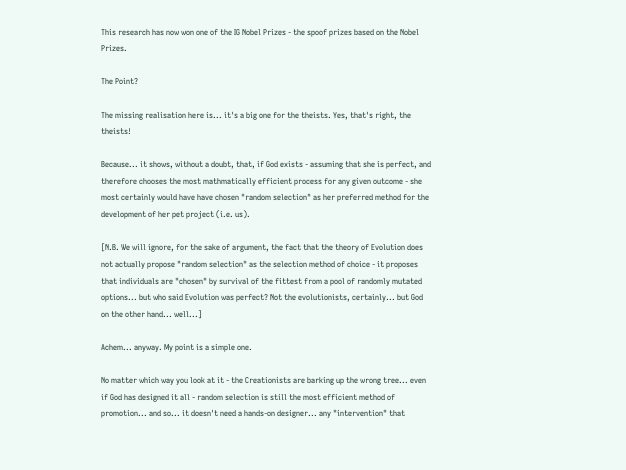This research has now won one of the IG Nobel Prizes - the spoof prizes based on the Nobel Prizes.

The Point?

The missing realisation here is... it's a big one for the theists. Yes, that's right, the theists!

Because... it shows, without a doubt, that, if God exists - assuming that she is perfect, and therefore chooses the most mathmatically efficient process for any given outcome - she most certainly would have have chosen "random selection" as her preferred method for the development of her pet project (i.e. us).

[N.B. We will ignore, for the sake of argument, the fact that the theory of Evolution does not actually propose "random selection" as the selection method of choice - it proposes that individuals are "chosen" by survival of the fittest from a pool of randomly mutated options... but who said Evolution was perfect? Not the evolutionists, certainly... but God on the other hand... well...]

Achem... anyway. My point is a simple one.

No matter which way you look at it - the Creationists are barking up the wrong tree... even if God has designed it all - random selection is still the most efficient method of promotion... and so... it doesn't need a hands-on designer... any "intervention" that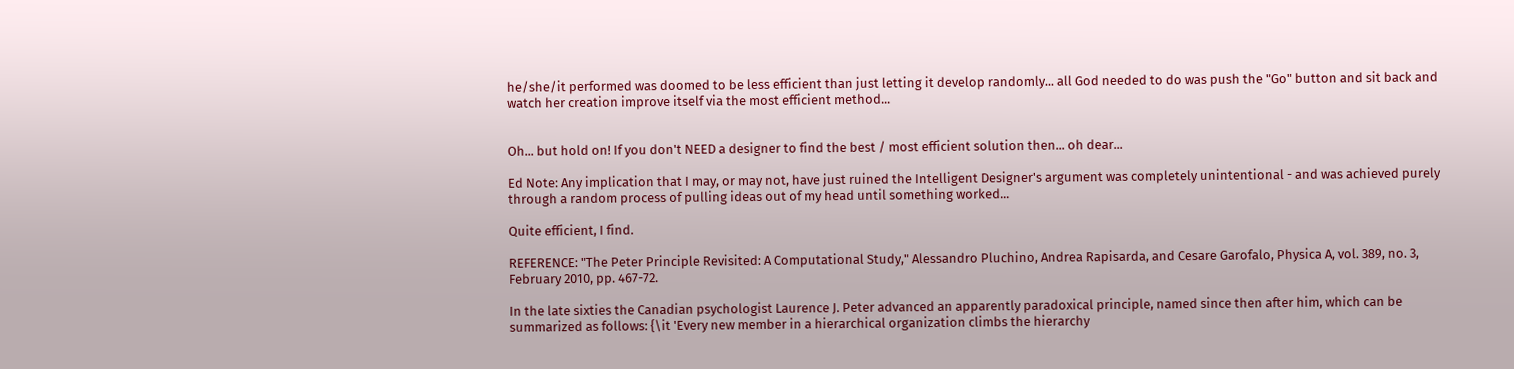he/she/it performed was doomed to be less efficient than just letting it develop randomly... all God needed to do was push the "Go" button and sit back and watch her creation improve itself via the most efficient method...


Oh... but hold on! If you don't NEED a designer to find the best / most efficient solution then... oh dear...

Ed Note: Any implication that I may, or may not, have just ruined the Intelligent Designer's argument was completely unintentional - and was achieved purely through a random process of pulling ideas out of my head until something worked...

Quite efficient, I find.

REFERENCE: "The Peter Principle Revisited: A Computational Study," Alessandro Pluchino, Andrea Rapisarda, and Cesare Garofalo, Physica A, vol. 389, no. 3, February 2010, pp. 467-72.

In the late sixties the Canadian psychologist Laurence J. Peter advanced an apparently paradoxical principle, named since then after him, which can be summarized as follows: {\it 'Every new member in a hierarchical organization climbs the hierarchy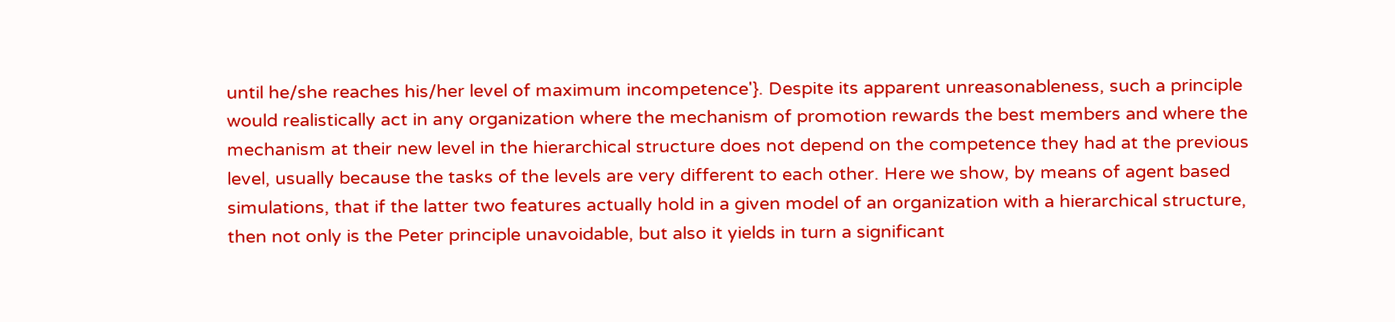until he/she reaches his/her level of maximum incompetence'}. Despite its apparent unreasonableness, such a principle would realistically act in any organization where the mechanism of promotion rewards the best members and where the mechanism at their new level in the hierarchical structure does not depend on the competence they had at the previous level, usually because the tasks of the levels are very different to each other. Here we show, by means of agent based simulations, that if the latter two features actually hold in a given model of an organization with a hierarchical structure, then not only is the Peter principle unavoidable, but also it yields in turn a significant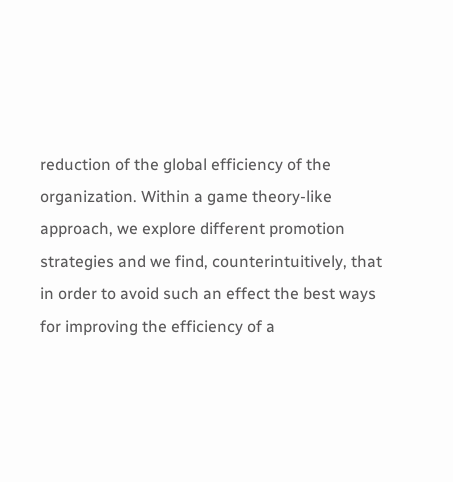reduction of the global efficiency of the organization. Within a game theory-like approach, we explore different promotion strategies and we find, counterintuitively, that in order to avoid such an effect the best ways for improving the efficiency of a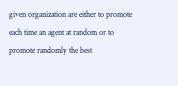given organization are either to promote each time an agent at random or to promote randomly the best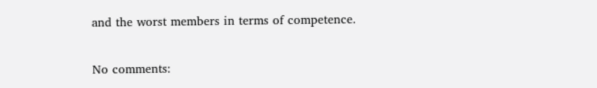and the worst members in terms of competence.

No comments: